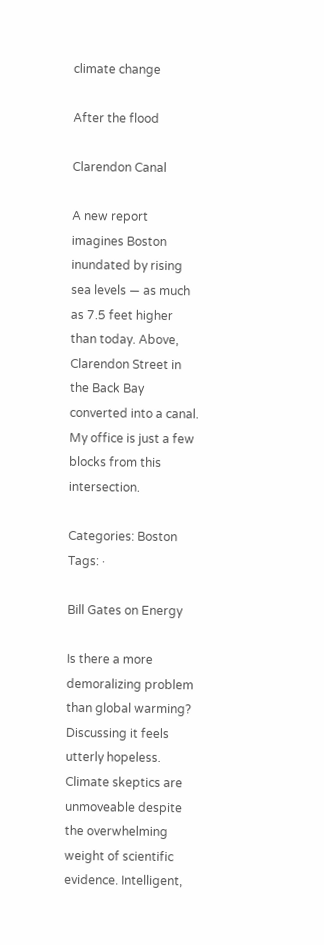climate change

After the flood

Clarendon Canal

A new report imagines Boston inundated by rising sea levels — as much as 7.5 feet higher than today. Above, Clarendon Street in the Back Bay converted into a canal. My office is just a few blocks from this intersection.

Categories: Boston    Tags: ·

Bill Gates on Energy

Is there a more demoralizing problem than global warming? Discussing it feels utterly hopeless. Climate skeptics are unmoveable despite the overwhelming weight of scientific evidence. Intelligent,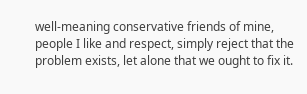well-meaning conservative friends of mine, people I like and respect, simply reject that the problem exists, let alone that we ought to fix it.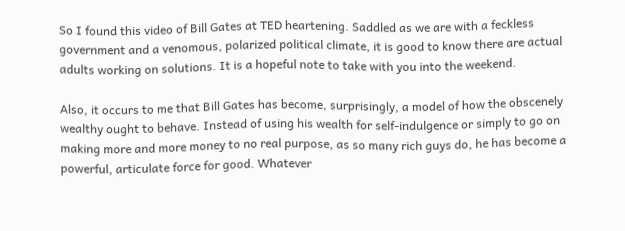So I found this video of Bill Gates at TED heartening. Saddled as we are with a feckless government and a venomous, polarized political climate, it is good to know there are actual adults working on solutions. It is a hopeful note to take with you into the weekend.

Also, it occurs to me that Bill Gates has become, surprisingly, a model of how the obscenely wealthy ought to behave. Instead of using his wealth for self-indulgence or simply to go on making more and more money to no real purpose, as so many rich guys do, he has become a powerful, articulate force for good. Whatever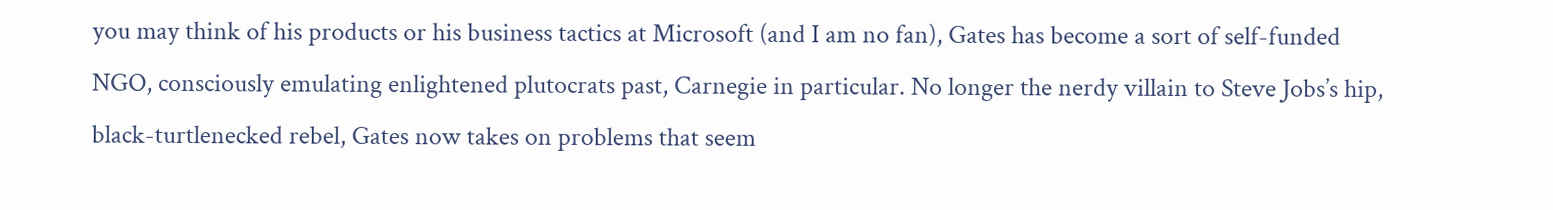you may think of his products or his business tactics at Microsoft (and I am no fan), Gates has become a sort of self-funded NGO, consciously emulating enlightened plutocrats past, Carnegie in particular. No longer the nerdy villain to Steve Jobs’s hip, black-turtlenecked rebel, Gates now takes on problems that seem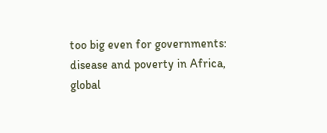too big even for governments: disease and poverty in Africa, global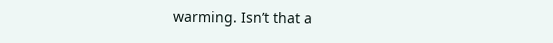warming. Isn’t that a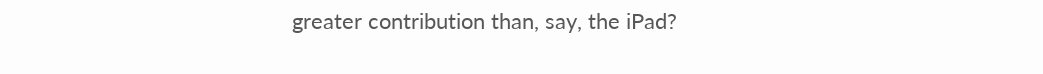greater contribution than, say, the iPad?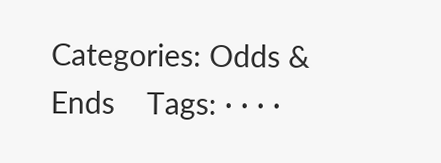Categories: Odds & Ends    Tags: · · · ·